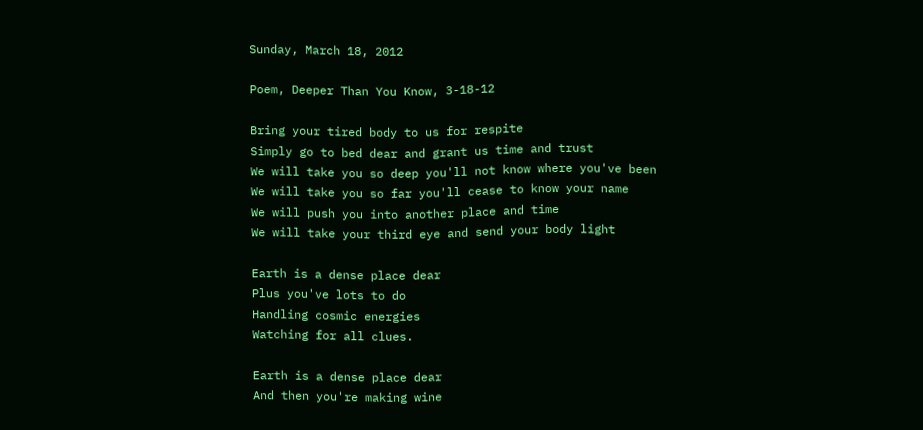Sunday, March 18, 2012

Poem, Deeper Than You Know, 3-18-12

Bring your tired body to us for respite
Simply go to bed dear and grant us time and trust
We will take you so deep you'll not know where you've been
We will take you so far you'll cease to know your name
We will push you into another place and time
We will take your third eye and send your body light

Earth is a dense place dear
Plus you've lots to do
Handling cosmic energies
Watching for all clues.

Earth is a dense place dear
And then you're making wine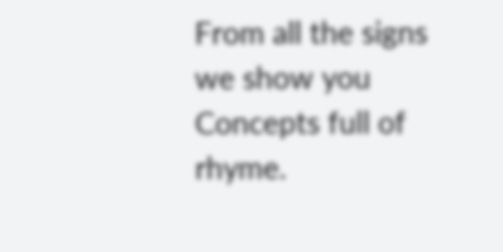From all the signs we show you
Concepts full of rhyme.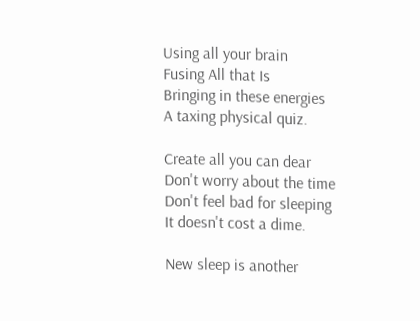Using all your brain
Fusing All that Is
Bringing in these energies
A taxing physical quiz.

Create all you can dear
Don't worry about the time
Don't feel bad for sleeping
It doesn't cost a dime.

New sleep is another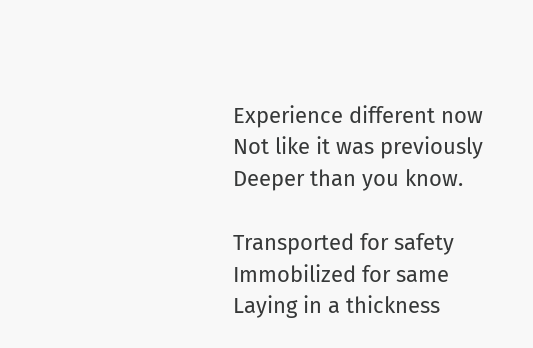Experience different now
Not like it was previously
Deeper than you know.

Transported for safety
Immobilized for same
Laying in a thickness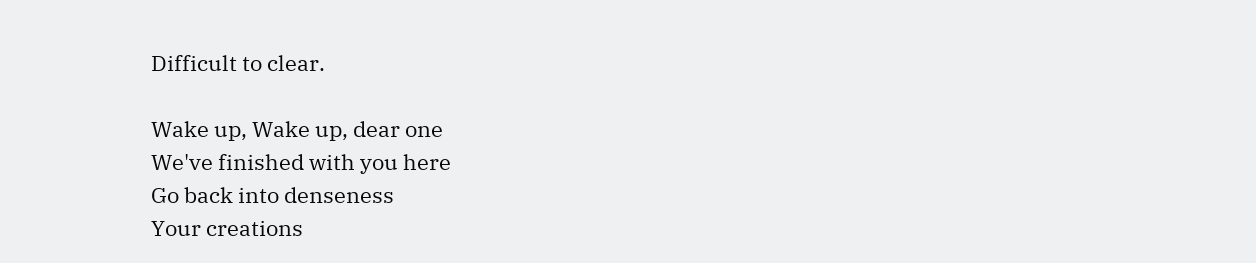Difficult to clear.

Wake up, Wake up, dear one
We've finished with you here
Go back into denseness
Your creations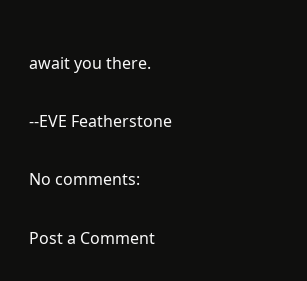await you there.

--EVE Featherstone

No comments:

Post a Comment